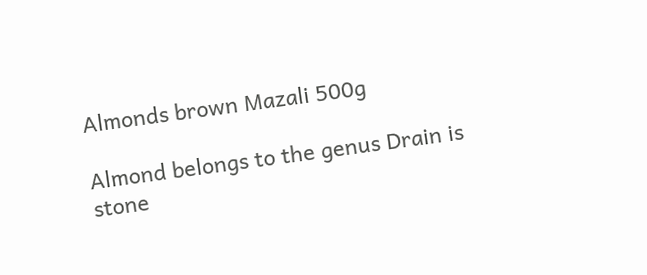Almonds brown Mazali 500g

Almond belongs to the genus Drain is stone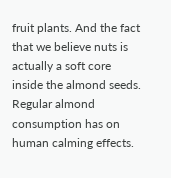fruit plants. And the fact that we believe nuts is actually a soft core inside the almond seeds. Regular almond consumption has on human calming effects.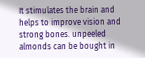It stimulates the brain and helps to improve vision and strong bones. unpeeled almonds can be bought in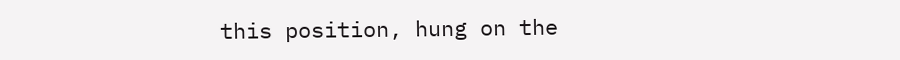this position, hung on the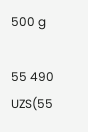500 g

55 490 UZS(55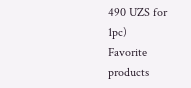490 UZS for 1pc)
Favorite products